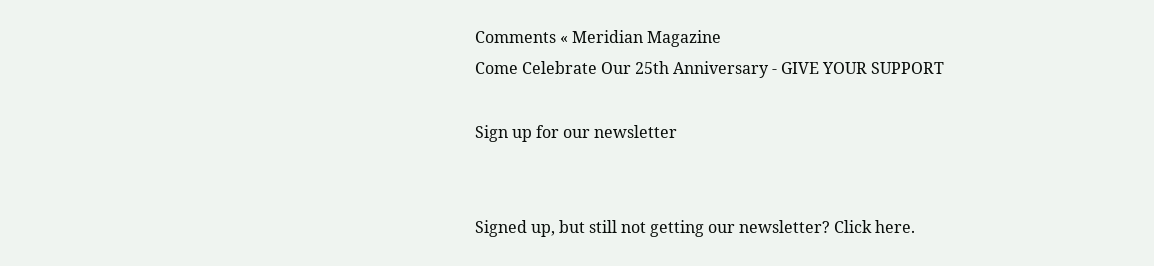Comments « Meridian Magazine
Come Celebrate Our 25th Anniversary - GIVE YOUR SUPPORT

Sign up for our newsletter


Signed up, but still not getting our newsletter? Click here.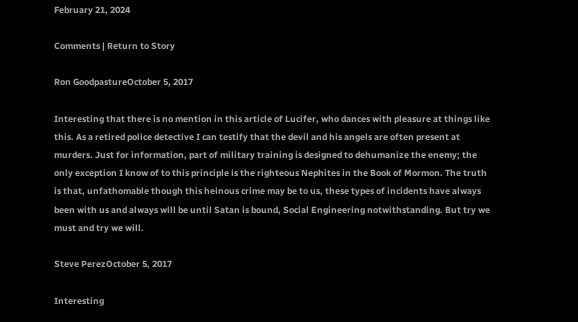February 21, 2024

Comments | Return to Story

Ron GoodpastureOctober 5, 2017

Interesting that there is no mention in this article of Lucifer, who dances with pleasure at things like this. As a retired police detective I can testify that the devil and his angels are often present at murders. Just for information, part of military training is designed to dehumanize the enemy; the only exception I know of to this principle is the righteous Nephites in the Book of Mormon. The truth is that, unfathomable though this heinous crime may be to us, these types of incidents have always been with us and always will be until Satan is bound, Social Engineering notwithstanding. But try we must and try we will.

Steve PerezOctober 5, 2017

Interesting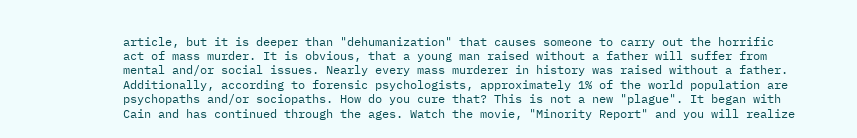article, but it is deeper than "dehumanization" that causes someone to carry out the horrific act of mass murder. It is obvious, that a young man raised without a father will suffer from mental and/or social issues. Nearly every mass murderer in history was raised without a father. Additionally, according to forensic psychologists, approximately 1% of the world population are psychopaths and/or sociopaths. How do you cure that? This is not a new "plague". It began with Cain and has continued through the ages. Watch the movie, "Minority Report" and you will realize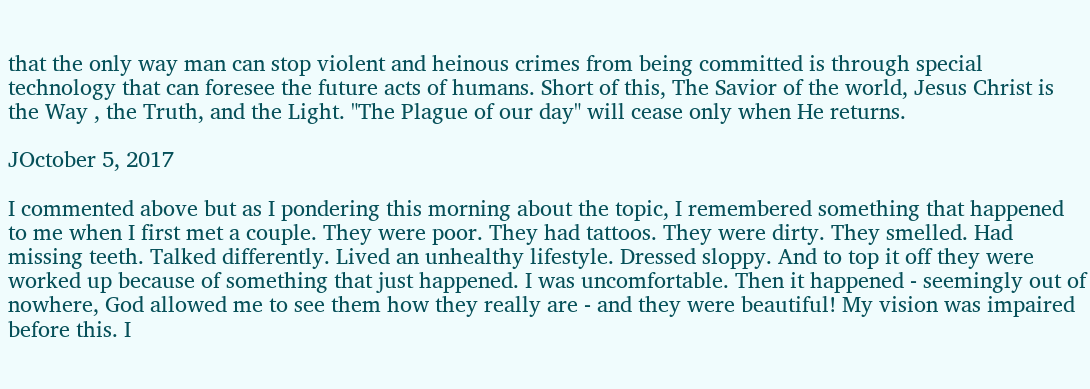that the only way man can stop violent and heinous crimes from being committed is through special technology that can foresee the future acts of humans. Short of this, The Savior of the world, Jesus Christ is the Way , the Truth, and the Light. "The Plague of our day" will cease only when He returns.

JOctober 5, 2017

I commented above but as I pondering this morning about the topic, I remembered something that happened to me when I first met a couple. They were poor. They had tattoos. They were dirty. They smelled. Had missing teeth. Talked differently. Lived an unhealthy lifestyle. Dressed sloppy. And to top it off they were worked up because of something that just happened. I was uncomfortable. Then it happened - seemingly out of nowhere, God allowed me to see them how they really are - and they were beautiful! My vision was impaired before this. I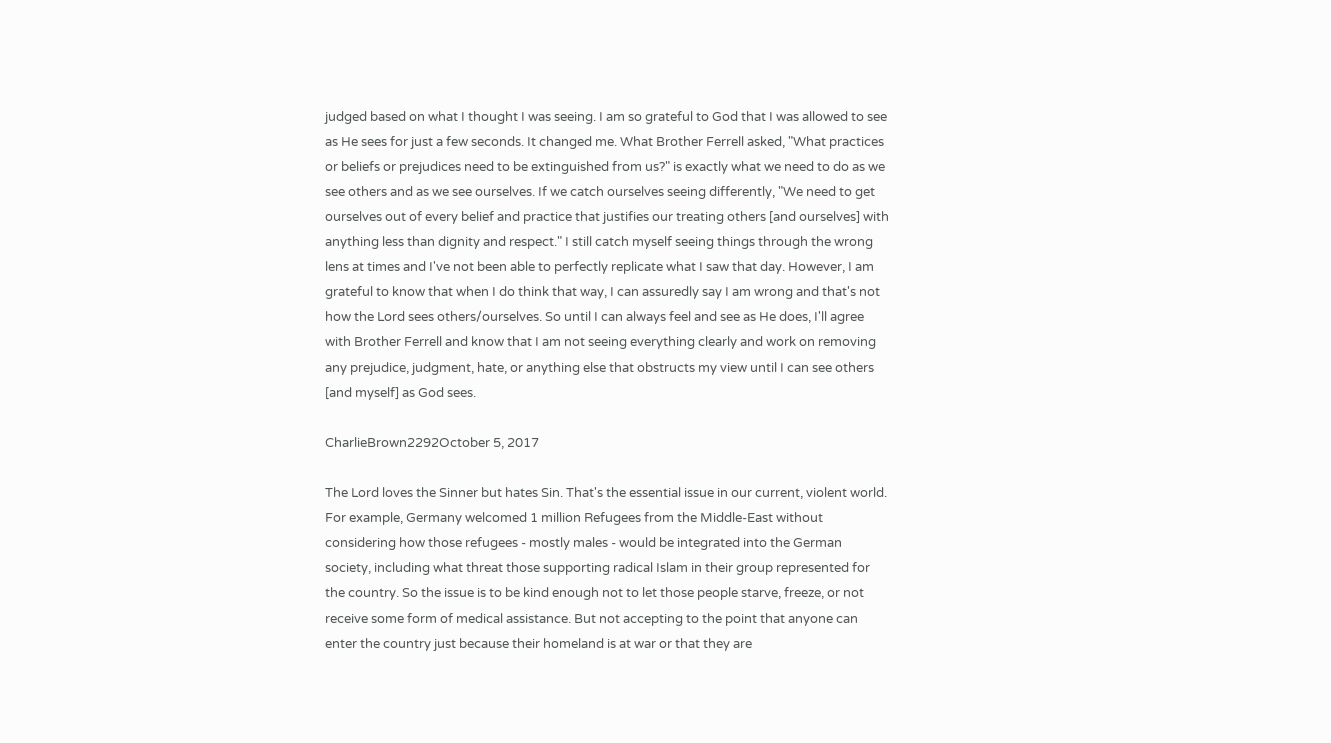judged based on what I thought I was seeing. I am so grateful to God that I was allowed to see as He sees for just a few seconds. It changed me. What Brother Ferrell asked, "What practices or beliefs or prejudices need to be extinguished from us?" is exactly what we need to do as we see others and as we see ourselves. If we catch ourselves seeing differently, "We need to get ourselves out of every belief and practice that justifies our treating others [and ourselves] with anything less than dignity and respect." I still catch myself seeing things through the wrong lens at times and I've not been able to perfectly replicate what I saw that day. However, I am grateful to know that when I do think that way, I can assuredly say I am wrong and that's not how the Lord sees others/ourselves. So until I can always feel and see as He does, I'll agree with Brother Ferrell and know that I am not seeing everything clearly and work on removing any prejudice, judgment, hate, or anything else that obstructs my view until I can see others [and myself] as God sees.

CharlieBrown2292October 5, 2017

The Lord loves the Sinner but hates Sin. That's the essential issue in our current, violent world. For example, Germany welcomed 1 million Refugees from the Middle-East without considering how those refugees - mostly males - would be integrated into the German society, including what threat those supporting radical Islam in their group represented for the country. So the issue is to be kind enough not to let those people starve, freeze, or not receive some form of medical assistance. But not accepting to the point that anyone can enter the country just because their homeland is at war or that they are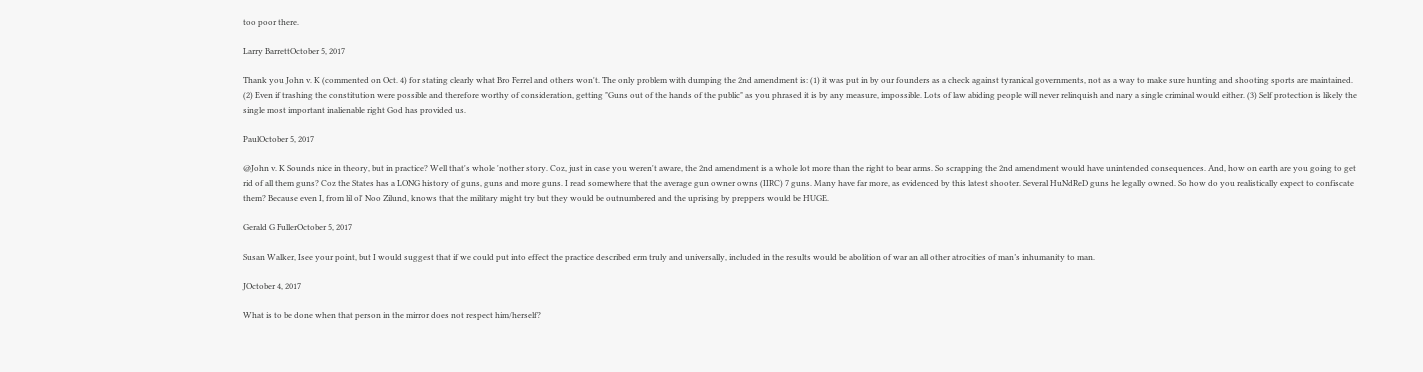too poor there.

Larry BarrettOctober 5, 2017

Thank you John v. K (commented on Oct. 4) for stating clearly what Bro Ferrel and others won't. The only problem with dumping the 2nd amendment is: (1) it was put in by our founders as a check against tyranical governments, not as a way to make sure hunting and shooting sports are maintained. (2) Even if trashing the constitution were possible and therefore worthy of consideration, getting "Guns out of the hands of the public" as you phrased it is by any measure, impossible. Lots of law abiding people will never relinquish and nary a single criminal would either. (3) Self protection is likely the single most important inalienable right God has provided us.

PaulOctober 5, 2017

@John v. K Sounds nice in theory, but in practice? Well that's whole 'nother story. Coz, just in case you weren't aware, the 2nd amendment is a whole lot more than the right to bear arms. So scrapping the 2nd amendment would have unintended consequences. And, how on earth are you going to get rid of all them guns? Coz the States has a LONG history of guns, guns and more guns. I read somewhere that the average gun owner owns (IIRC) 7 guns. Many have far more, as evidenced by this latest shooter. Several HuNdReD guns he legally owned. So how do you realistically expect to confiscate them? Because even I, from lil ol' Noo Zilund, knows that the military might try but they would be outnumbered and the uprising by preppers would be HUGE.

Gerald G FullerOctober 5, 2017

Susan Walker, Isee your point, but I would suggest that if we could put into effect the practice described erm truly and universally, included in the results would be abolition of war an all other atrocities of man’s inhumanity to man.

JOctober 4, 2017

What is to be done when that person in the mirror does not respect him/herself?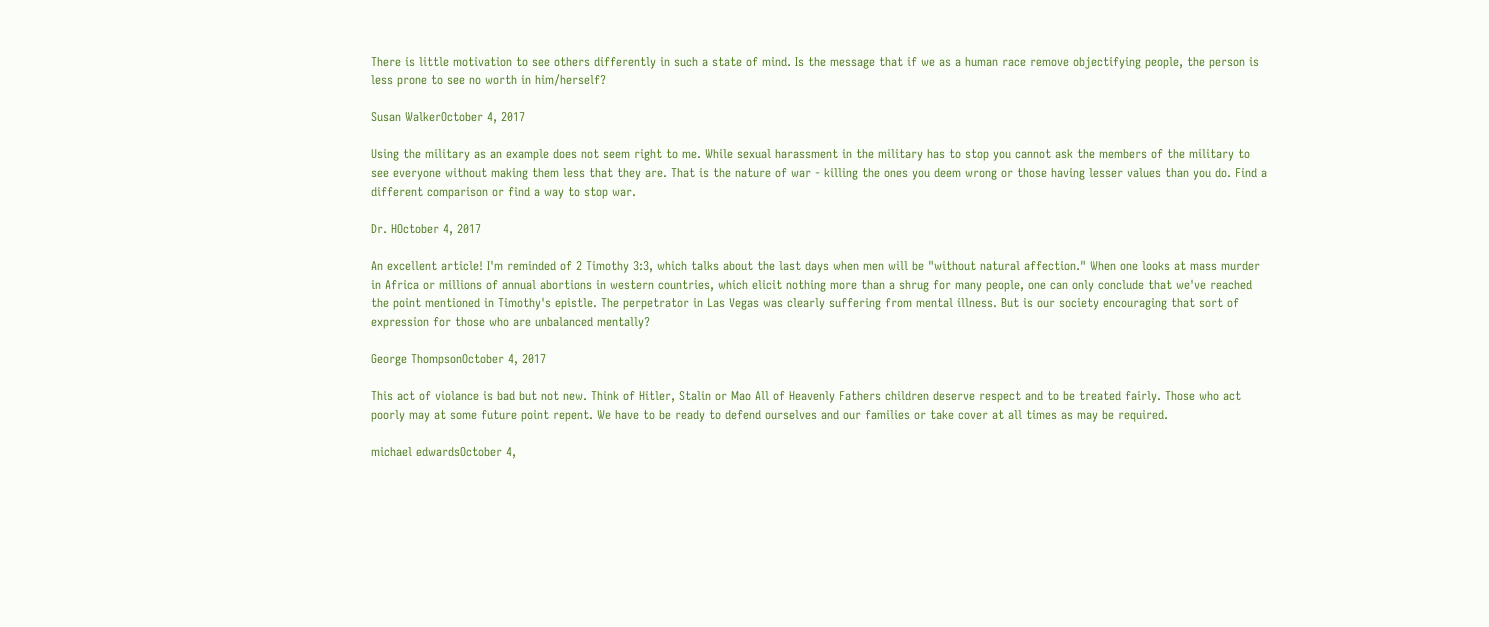There is little motivation to see others differently in such a state of mind. Is the message that if we as a human race remove objectifying people, the person is less prone to see no worth in him/herself?

Susan WalkerOctober 4, 2017

Using the military as an example does not seem right to me. While sexual harassment in the military has to stop you cannot ask the members of the military to see everyone without making them less that they are. That is the nature of war - killing the ones you deem wrong or those having lesser values than you do. Find a different comparison or find a way to stop war.

Dr. HOctober 4, 2017

An excellent article! I'm reminded of 2 Timothy 3:3, which talks about the last days when men will be "without natural affection." When one looks at mass murder in Africa or millions of annual abortions in western countries, which elicit nothing more than a shrug for many people, one can only conclude that we've reached the point mentioned in Timothy's epistle. The perpetrator in Las Vegas was clearly suffering from mental illness. But is our society encouraging that sort of expression for those who are unbalanced mentally?

George ThompsonOctober 4, 2017

This act of violance is bad but not new. Think of Hitler, Stalin or Mao All of Heavenly Fathers children deserve respect and to be treated fairly. Those who act poorly may at some future point repent. We have to be ready to defend ourselves and our families or take cover at all times as may be required.

michael edwardsOctober 4,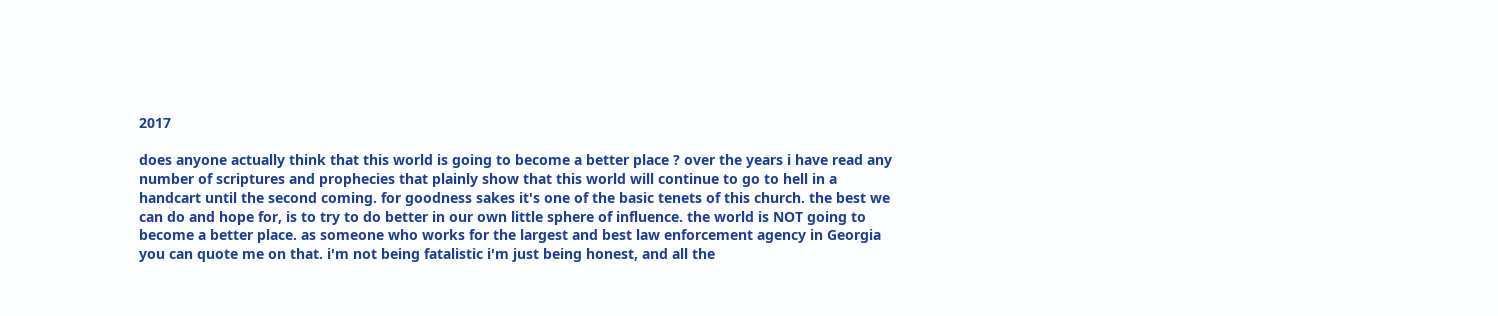2017

does anyone actually think that this world is going to become a better place ? over the years i have read any number of scriptures and prophecies that plainly show that this world will continue to go to hell in a handcart until the second coming. for goodness sakes it's one of the basic tenets of this church. the best we can do and hope for, is to try to do better in our own little sphere of influence. the world is NOT going to become a better place. as someone who works for the largest and best law enforcement agency in Georgia you can quote me on that. i'm not being fatalistic i'm just being honest, and all the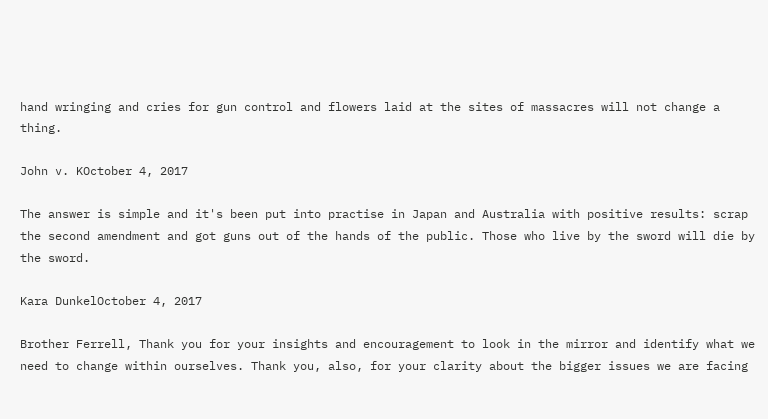hand wringing and cries for gun control and flowers laid at the sites of massacres will not change a thing.

John v. KOctober 4, 2017

The answer is simple and it's been put into practise in Japan and Australia with positive results: scrap the second amendment and got guns out of the hands of the public. Those who live by the sword will die by the sword.

Kara DunkelOctober 4, 2017

Brother Ferrell, Thank you for your insights and encouragement to look in the mirror and identify what we need to change within ourselves. Thank you, also, for your clarity about the bigger issues we are facing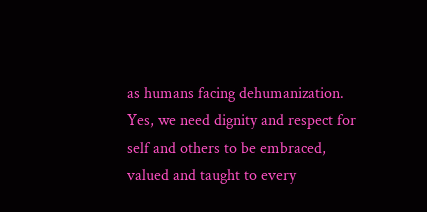as humans facing dehumanization. Yes, we need dignity and respect for self and others to be embraced, valued and taught to every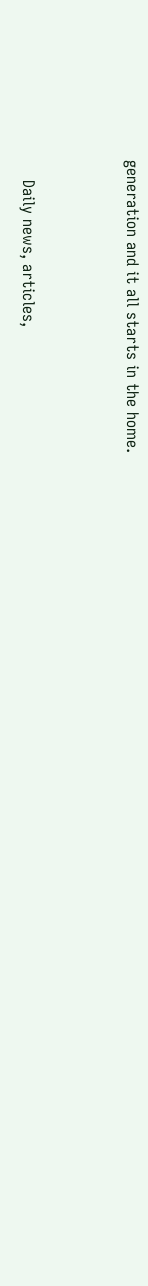generation and it all starts in the home.



    Daily news, articles,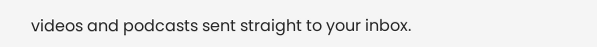videos and podcasts sent straight to your inbox.